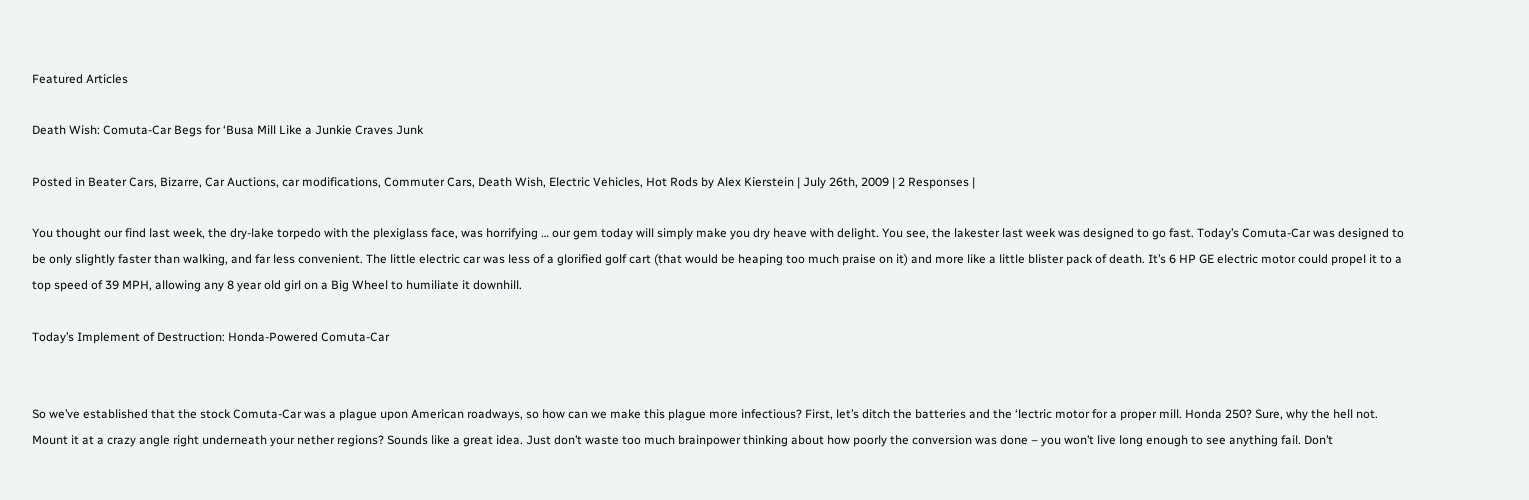Featured Articles

Death Wish: Comuta-Car Begs for ‘Busa Mill Like a Junkie Craves Junk

Posted in Beater Cars, Bizarre, Car Auctions, car modifications, Commuter Cars, Death Wish, Electric Vehicles, Hot Rods by Alex Kierstein | July 26th, 2009 | 2 Responses |

You thought our find last week, the dry-lake torpedo with the plexiglass face, was horrifying … our gem today will simply make you dry heave with delight. You see, the lakester last week was designed to go fast. Today’s Comuta-Car was designed to be only slightly faster than walking, and far less convenient. The little electric car was less of a glorified golf cart (that would be heaping too much praise on it) and more like a little blister pack of death. It’s 6 HP GE electric motor could propel it to a top speed of 39 MPH, allowing any 8 year old girl on a Big Wheel to humiliate it downhill.

Today’s Implement of Destruction: Honda-Powered Comuta-Car


So we’ve established that the stock Comuta-Car was a plague upon American roadways, so how can we make this plague more infectious? First, let’s ditch the batteries and the ‘lectric motor for a proper mill. Honda 250? Sure, why the hell not. Mount it at a crazy angle right underneath your nether regions? Sounds like a great idea. Just don’t waste too much brainpower thinking about how poorly the conversion was done – you won’t live long enough to see anything fail. Don’t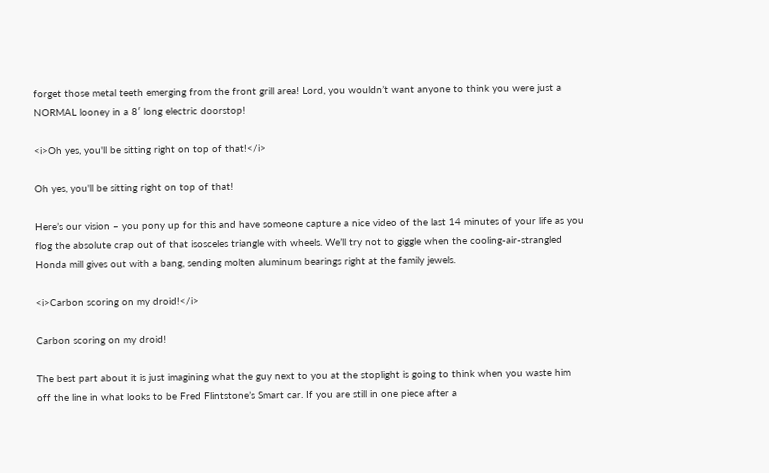forget those metal teeth emerging from the front grill area! Lord, you wouldn’t want anyone to think you were just a NORMAL looney in a 8′ long electric doorstop!

<i>Oh yes, you'll be sitting right on top of that!</i>

Oh yes, you'll be sitting right on top of that!

Here’s our vision – you pony up for this and have someone capture a nice video of the last 14 minutes of your life as you flog the absolute crap out of that isosceles triangle with wheels. We’ll try not to giggle when the cooling-air-strangled Honda mill gives out with a bang, sending molten aluminum bearings right at the family jewels.

<i>Carbon scoring on my droid!</i>

Carbon scoring on my droid!

The best part about it is just imagining what the guy next to you at the stoplight is going to think when you waste him off the line in what looks to be Fred Flintstone’s Smart car. If you are still in one piece after a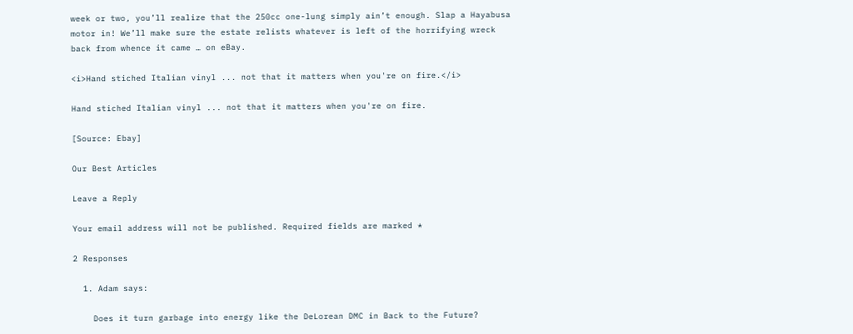week or two, you’ll realize that the 250cc one-lung simply ain’t enough. Slap a Hayabusa motor in! We’ll make sure the estate relists whatever is left of the horrifying wreck back from whence it came … on eBay.

<i>Hand stiched Italian vinyl ... not that it matters when you're on fire.</i>

Hand stiched Italian vinyl ... not that it matters when you're on fire.

[Source: Ebay]

Our Best Articles

Leave a Reply

Your email address will not be published. Required fields are marked *

2 Responses

  1. Adam says:

    Does it turn garbage into energy like the DeLorean DMC in Back to the Future?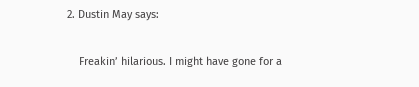2. Dustin May says:

    Freakin’ hilarious. I might have gone for a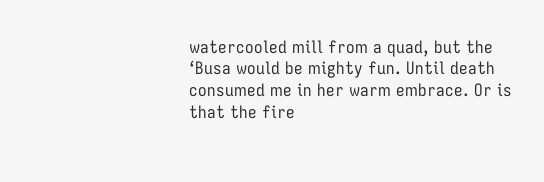watercooled mill from a quad, but the ‘Busa would be mighty fun. Until death consumed me in her warm embrace. Or is that the fire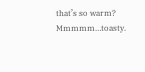that’s so warm? Mmmmm…toasty.